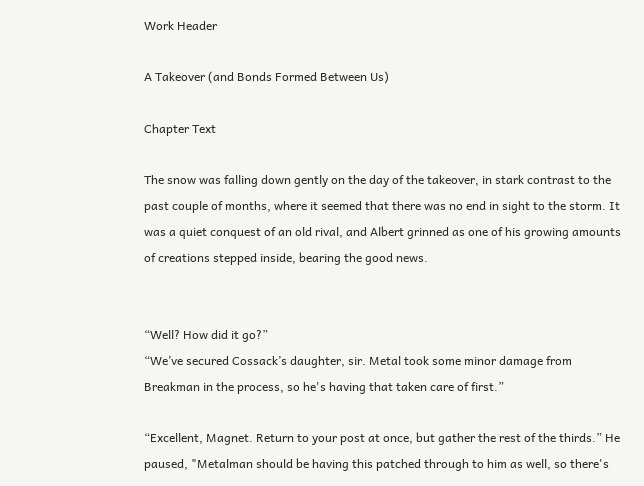Work Header

A Takeover (and Bonds Formed Between Us)

Chapter Text

The snow was falling down gently on the day of the takeover, in stark contrast to the past couple of months, where it seemed that there was no end in sight to the storm. It was a quiet conquest of an old rival, and Albert grinned as one of his growing amounts of creations stepped inside, bearing the good news.


“Well? How did it go?”
“We’ve secured Cossack’s daughter, sir. Metal took some minor damage from Breakman in the process, so he's having that taken care of first.”

“Excellent, Magnet. Return to your post at once, but gather the rest of the thirds.” He paused, "Metalman should be having this patched through to him as well, so there's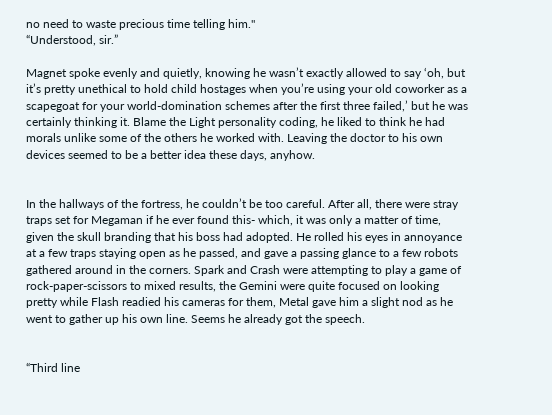no need to waste precious time telling him."
“Understood, sir.”

Magnet spoke evenly and quietly, knowing he wasn’t exactly allowed to say ‘oh, but it’s pretty unethical to hold child hostages when you’re using your old coworker as a scapegoat for your world-domination schemes after the first three failed,’ but he was certainly thinking it. Blame the Light personality coding, he liked to think he had morals unlike some of the others he worked with. Leaving the doctor to his own devices seemed to be a better idea these days, anyhow.


In the hallways of the fortress, he couldn’t be too careful. After all, there were stray traps set for Megaman if he ever found this- which, it was only a matter of time, given the skull branding that his boss had adopted. He rolled his eyes in annoyance at a few traps staying open as he passed, and gave a passing glance to a few robots gathered around in the corners. Spark and Crash were attempting to play a game of rock-paper-scissors to mixed results, the Gemini were quite focused on looking pretty while Flash readied his cameras for them, Metal gave him a slight nod as he went to gather up his own line. Seems he already got the speech.


“Third line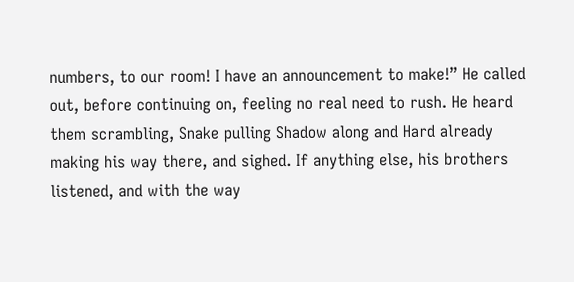numbers, to our room! I have an announcement to make!” He called out, before continuing on, feeling no real need to rush. He heard them scrambling, Snake pulling Shadow along and Hard already making his way there, and sighed. If anything else, his brothers listened, and with the way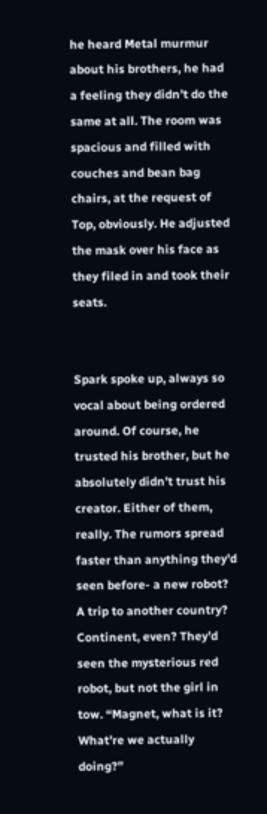he heard Metal murmur about his brothers, he had a feeling they didn’t do the same at all. The room was spacious and filled with couches and bean bag chairs, at the request of Top, obviously. He adjusted the mask over his face as they filed in and took their seats.


Spark spoke up, always so vocal about being ordered around. Of course, he trusted his brother, but he absolutely didn’t trust his creator. Either of them, really. The rumors spread faster than anything they’d seen before- a new robot? A trip to another country? Continent, even? They’d seen the mysterious red robot, but not the girl in tow. “Magnet, what is it? What’re we actually doing?”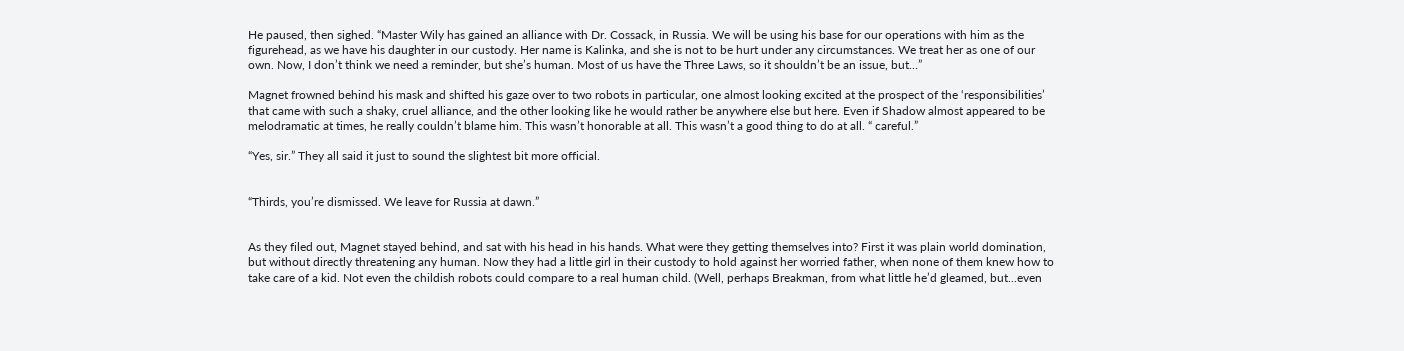He paused, then sighed. “Master Wily has gained an alliance with Dr. Cossack, in Russia. We will be using his base for our operations with him as the figurehead, as we have his daughter in our custody. Her name is Kalinka, and she is not to be hurt under any circumstances. We treat her as one of our own. Now, I don’t think we need a reminder, but she’s human. Most of us have the Three Laws, so it shouldn’t be an issue, but…”

Magnet frowned behind his mask and shifted his gaze over to two robots in particular, one almost looking excited at the prospect of the ‘responsibilities’ that came with such a shaky, cruel alliance, and the other looking like he would rather be anywhere else but here. Even if Shadow almost appeared to be melodramatic at times, he really couldn’t blame him. This wasn’t honorable at all. This wasn’t a good thing to do at all. “ careful.”

“Yes, sir.” They all said it just to sound the slightest bit more official.


“Thirds, you’re dismissed. We leave for Russia at dawn.”


As they filed out, Magnet stayed behind, and sat with his head in his hands. What were they getting themselves into? First it was plain world domination, but without directly threatening any human. Now they had a little girl in their custody to hold against her worried father, when none of them knew how to take care of a kid. Not even the childish robots could compare to a real human child. (Well, perhaps Breakman, from what little he’d gleamed, but...even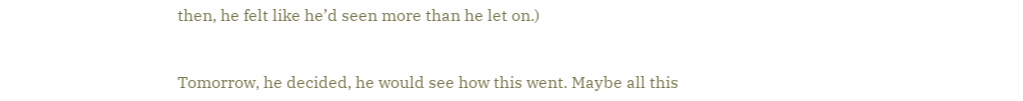then, he felt like he’d seen more than he let on.)


Tomorrow, he decided, he would see how this went. Maybe all this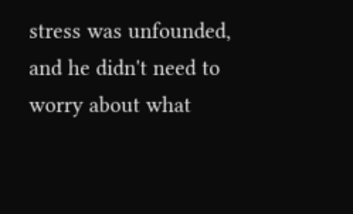stress was unfounded, and he didn't need to worry about what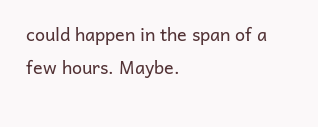could happen in the span of a few hours. Maybe.